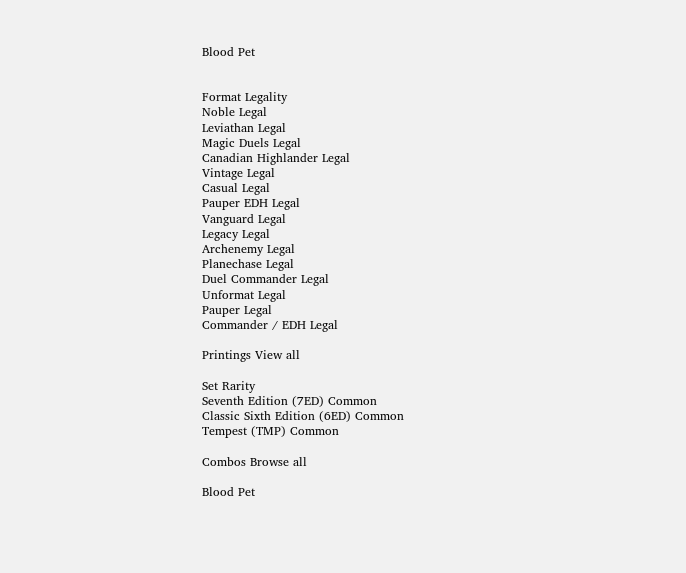Blood Pet


Format Legality
Noble Legal
Leviathan Legal
Magic Duels Legal
Canadian Highlander Legal
Vintage Legal
Casual Legal
Pauper EDH Legal
Vanguard Legal
Legacy Legal
Archenemy Legal
Planechase Legal
Duel Commander Legal
Unformat Legal
Pauper Legal
Commander / EDH Legal

Printings View all

Set Rarity
Seventh Edition (7ED) Common
Classic Sixth Edition (6ED) Common
Tempest (TMP) Common

Combos Browse all

Blood Pet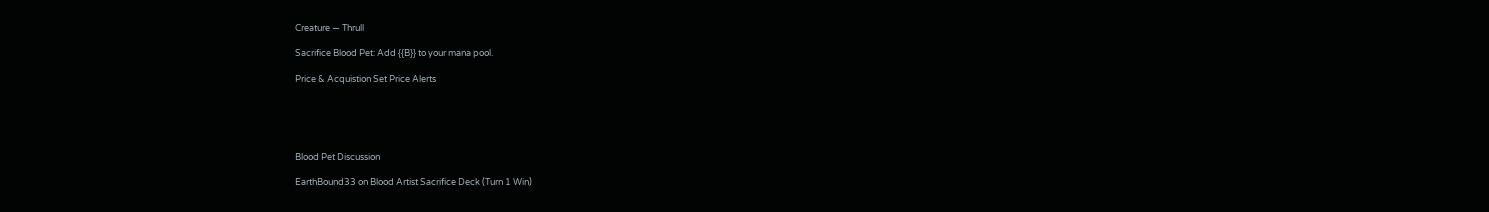Creature — Thrull

Sacrifice Blood Pet: Add {{B}} to your mana pool.

Price & Acquistion Set Price Alerts





Blood Pet Discussion

EarthBound33 on Blood Artist Sacrifice Deck (Turn 1 Win)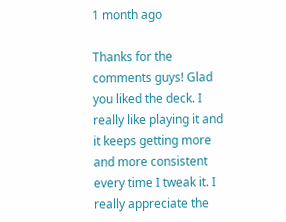1 month ago

Thanks for the comments guys! Glad you liked the deck. I really like playing it and it keeps getting more and more consistent every time I tweak it. I really appreciate the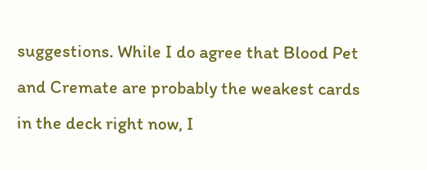suggestions. While I do agree that Blood Pet and Cremate are probably the weakest cards in the deck right now, I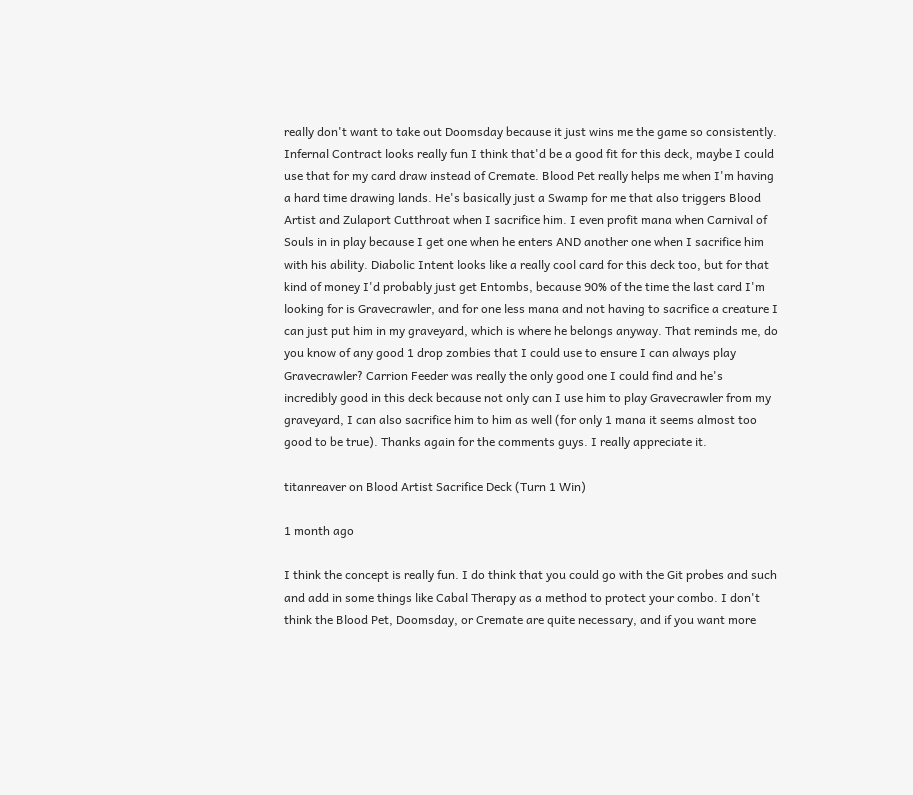really don't want to take out Doomsday because it just wins me the game so consistently. Infernal Contract looks really fun I think that'd be a good fit for this deck, maybe I could use that for my card draw instead of Cremate. Blood Pet really helps me when I'm having a hard time drawing lands. He's basically just a Swamp for me that also triggers Blood Artist and Zulaport Cutthroat when I sacrifice him. I even profit mana when Carnival of Souls in in play because I get one when he enters AND another one when I sacrifice him with his ability. Diabolic Intent looks like a really cool card for this deck too, but for that kind of money I'd probably just get Entombs, because 90% of the time the last card I'm looking for is Gravecrawler, and for one less mana and not having to sacrifice a creature I can just put him in my graveyard, which is where he belongs anyway. That reminds me, do you know of any good 1 drop zombies that I could use to ensure I can always play Gravecrawler? Carrion Feeder was really the only good one I could find and he's incredibly good in this deck because not only can I use him to play Gravecrawler from my graveyard, I can also sacrifice him to him as well (for only 1 mana it seems almost too good to be true). Thanks again for the comments guys. I really appreciate it.

titanreaver on Blood Artist Sacrifice Deck (Turn 1 Win)

1 month ago

I think the concept is really fun. I do think that you could go with the Git probes and such and add in some things like Cabal Therapy as a method to protect your combo. I don't think the Blood Pet, Doomsday, or Cremate are quite necessary, and if you want more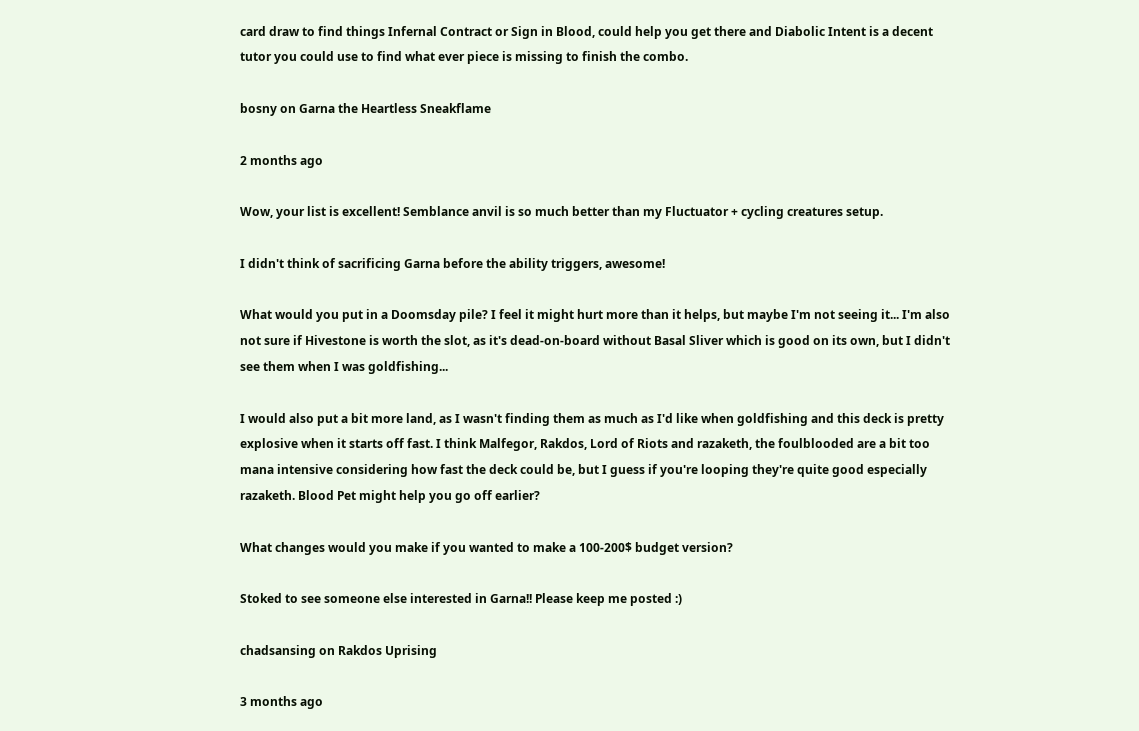card draw to find things Infernal Contract or Sign in Blood, could help you get there and Diabolic Intent is a decent tutor you could use to find what ever piece is missing to finish the combo.

bosny on Garna the Heartless Sneakflame

2 months ago

Wow, your list is excellent! Semblance anvil is so much better than my Fluctuator + cycling creatures setup.

I didn't think of sacrificing Garna before the ability triggers, awesome!

What would you put in a Doomsday pile? I feel it might hurt more than it helps, but maybe I'm not seeing it... I'm also not sure if Hivestone is worth the slot, as it's dead-on-board without Basal Sliver which is good on its own, but I didn't see them when I was goldfishing...

I would also put a bit more land, as I wasn't finding them as much as I'd like when goldfishing and this deck is pretty explosive when it starts off fast. I think Malfegor, Rakdos, Lord of Riots and razaketh, the foulblooded are a bit too mana intensive considering how fast the deck could be, but I guess if you're looping they're quite good especially razaketh. Blood Pet might help you go off earlier?

What changes would you make if you wanted to make a 100-200$ budget version?

Stoked to see someone else interested in Garna!! Please keep me posted :)

chadsansing on Rakdos Uprising

3 months ago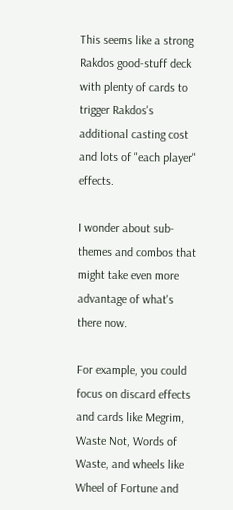This seems like a strong Rakdos good-stuff deck with plenty of cards to trigger Rakdos's additional casting cost and lots of "each player" effects.

I wonder about sub-themes and combos that might take even more advantage of what's there now.

For example, you could focus on discard effects and cards like Megrim, Waste Not, Words of Waste, and wheels like Wheel of Fortune and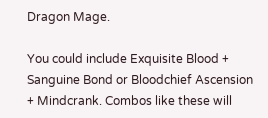Dragon Mage.

You could include Exquisite Blood + Sanguine Bond or Bloodchief Ascension + Mindcrank. Combos like these will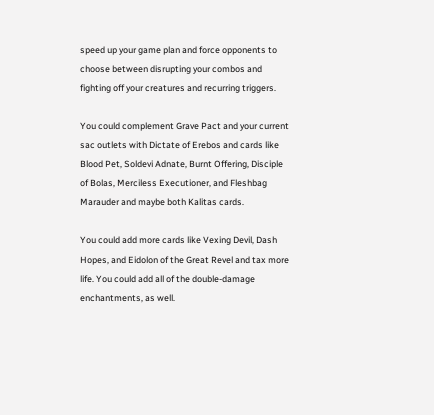speed up your game plan and force opponents to choose between disrupting your combos and fighting off your creatures and recurring triggers.

You could complement Grave Pact and your current sac outlets with Dictate of Erebos and cards like Blood Pet, Soldevi Adnate, Burnt Offering, Disciple of Bolas, Merciless Executioner, and Fleshbag Marauder and maybe both Kalitas cards.

You could add more cards like Vexing Devil, Dash Hopes, and Eidolon of the Great Revel and tax more life. You could add all of the double-damage enchantments, as well.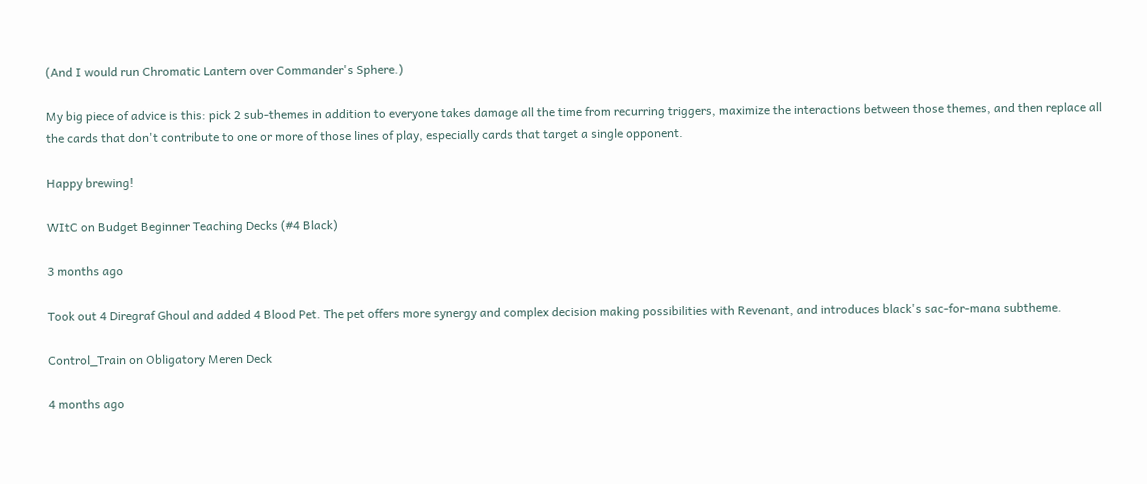(And I would run Chromatic Lantern over Commander's Sphere.)

My big piece of advice is this: pick 2 sub-themes in addition to everyone takes damage all the time from recurring triggers, maximize the interactions between those themes, and then replace all the cards that don't contribute to one or more of those lines of play, especially cards that target a single opponent.

Happy brewing!

WItC on Budget Beginner Teaching Decks (#4 Black)

3 months ago

Took out 4 Diregraf Ghoul and added 4 Blood Pet. The pet offers more synergy and complex decision making possibilities with Revenant, and introduces black's sac-for-mana subtheme.

Control_Train on Obligatory Meren Deck

4 months ago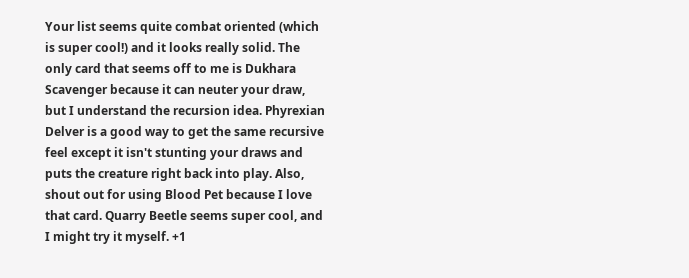Your list seems quite combat oriented (which is super cool!) and it looks really solid. The only card that seems off to me is Dukhara Scavenger because it can neuter your draw, but I understand the recursion idea. Phyrexian Delver is a good way to get the same recursive feel except it isn't stunting your draws and puts the creature right back into play. Also, shout out for using Blood Pet because I love that card. Quarry Beetle seems super cool, and I might try it myself. +1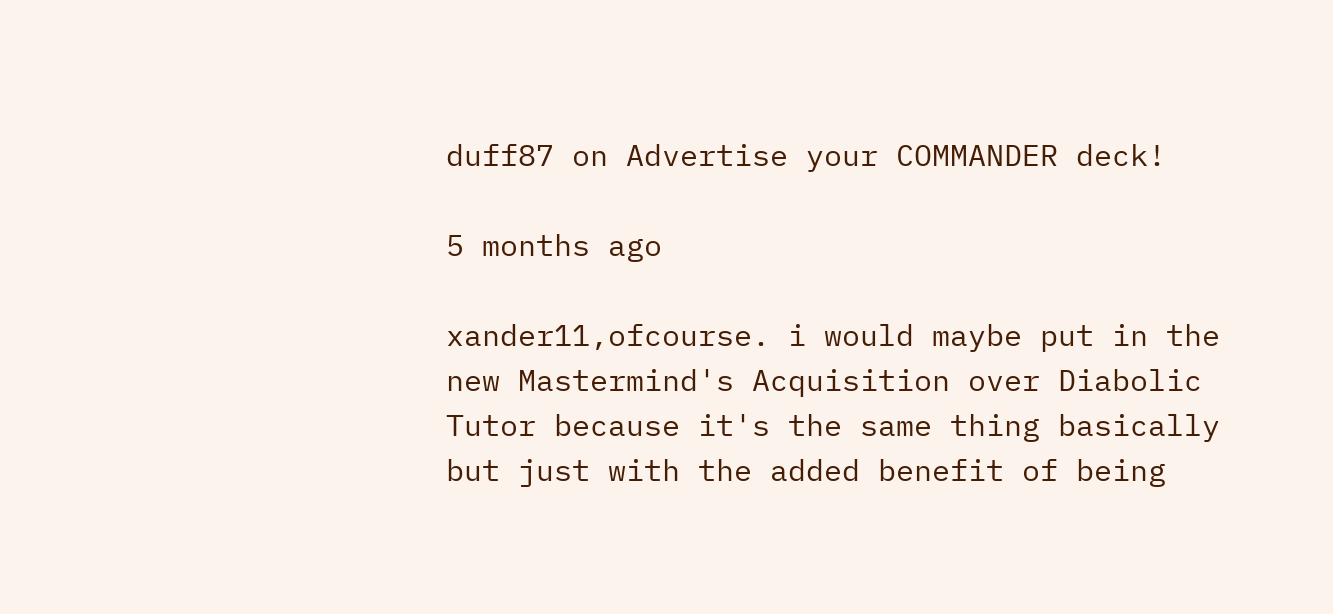duff87 on Advertise your COMMANDER deck!

5 months ago

xander11,ofcourse. i would maybe put in the new Mastermind's Acquisition over Diabolic Tutor because it's the same thing basically but just with the added benefit of being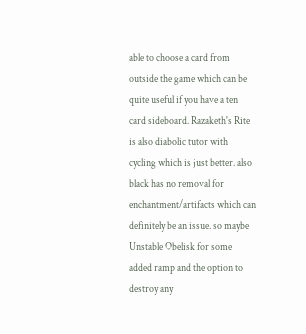able to choose a card from outside the game which can be quite useful if you have a ten card sideboard. Razaketh's Rite is also diabolic tutor with cycling which is just better. also black has no removal for enchantment/artifacts which can definitely be an issue. so maybe Unstable Obelisk for some added ramp and the option to destroy any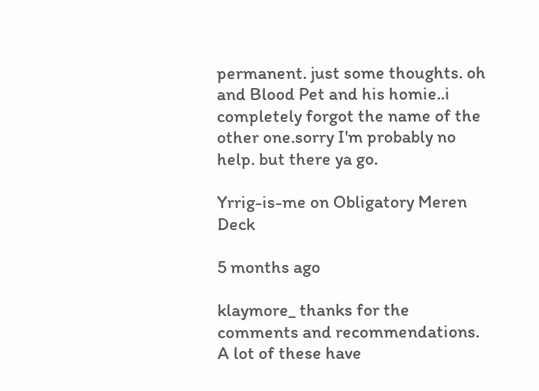permanent. just some thoughts. oh and Blood Pet and his homie..i completely forgot the name of the other one.sorry I'm probably no help. but there ya go.

Yrrig-is-me on Obligatory Meren Deck

5 months ago

klaymore_ thanks for the comments and recommendations. A lot of these have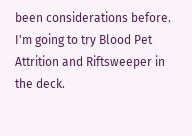been considerations before. I'm going to try Blood Pet Attrition and Riftsweeper in the deck.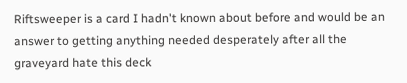Riftsweeper is a card I hadn't known about before and would be an answer to getting anything needed desperately after all the graveyard hate this deck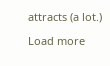attracts (a lot.)

Load more